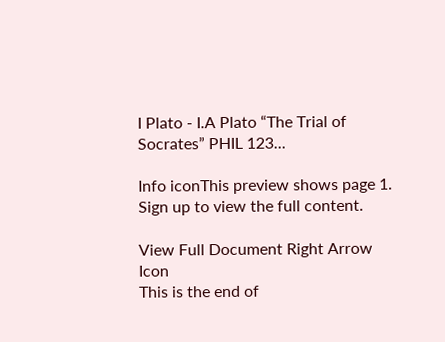I Plato - I.A Plato “The Trial of Socrates” PHIL 123...

Info iconThis preview shows page 1. Sign up to view the full content.

View Full Document Right Arrow Icon
This is the end of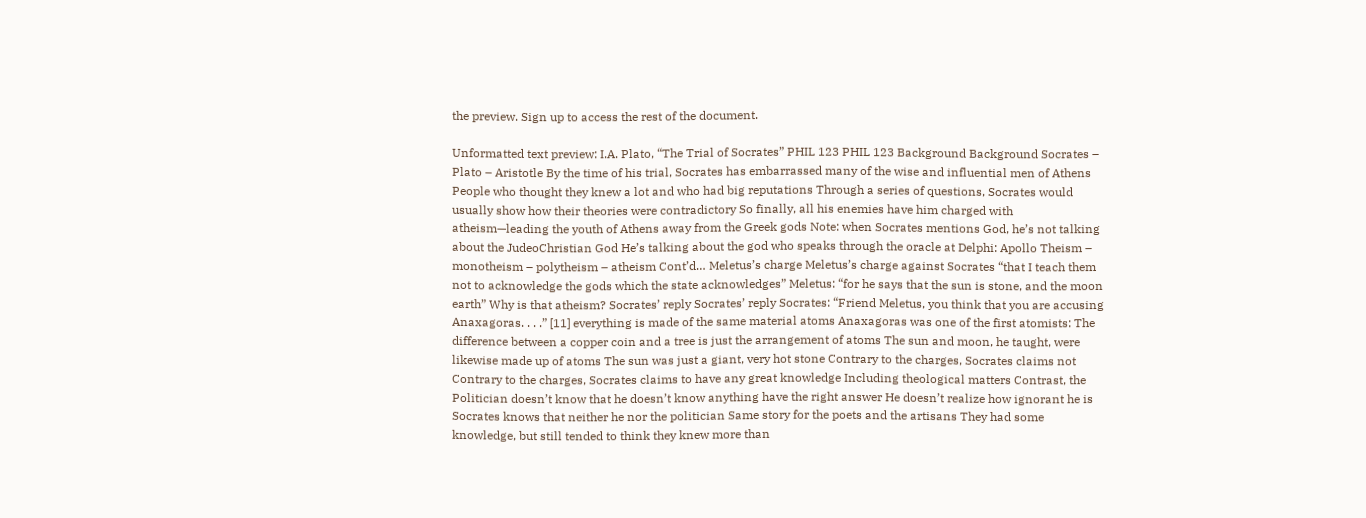the preview. Sign up to access the rest of the document.

Unformatted text preview: I.A. Plato, “The Trial of Socrates” PHIL 123 PHIL 123 Background Background Socrates – Plato – Aristotle By the time of his trial, Socrates has embarrassed many of the wise and influential men of Athens People who thought they knew a lot and who had big reputations Through a series of questions, Socrates would usually show how their theories were contradictory So finally, all his enemies have him charged with atheism—leading the youth of Athens away from the Greek gods Note: when Socrates mentions God, he’s not talking about the JudeoChristian God He’s talking about the god who speaks through the oracle at Delphi: Apollo Theism – monotheism – polytheism – atheism Cont’d… Meletus’s charge Meletus’s charge against Socrates “that I teach them not to acknowledge the gods which the state acknowledges” Meletus: “for he says that the sun is stone, and the moon earth” Why is that atheism? Socrates’ reply Socrates’ reply Socrates: “Friend Meletus, you think that you are accusing Anaxagoras. . . .” [11] everything is made of the same material atoms Anaxagoras was one of the first atomists: The difference between a copper coin and a tree is just the arrangement of atoms The sun and moon, he taught, were likewise made up of atoms The sun was just a giant, very hot stone Contrary to the charges, Socrates claims not Contrary to the charges, Socrates claims to have any great knowledge Including theological matters Contrast, the Politician doesn’t know that he doesn’t know anything have the right answer He doesn’t realize how ignorant he is Socrates knows that neither he nor the politician Same story for the poets and the artisans They had some knowledge, but still tended to think they knew more than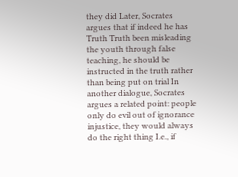they did Later, Socrates argues that if indeed he has Truth Truth been misleading the youth through false teaching, he should be instructed in the truth rather than being put on trial In another dialogue, Socrates argues a related point: people only do evil out of ignorance injustice, they would always do the right thing I.e., if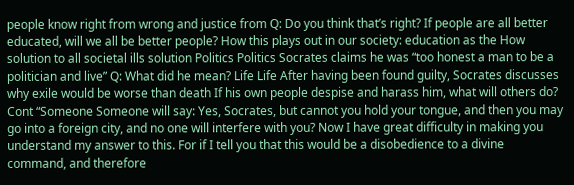people know right from wrong and justice from Q: Do you think that’s right? If people are all better educated, will we all be better people? How this plays out in our society: education as the How solution to all societal ills solution Politics Politics Socrates claims he was “too honest a man to be a politician and live” Q: What did he mean? Life Life After having been found guilty, Socrates discusses why exile would be worse than death If his own people despise and harass him, what will others do? Cont “Someone Someone will say: Yes, Socrates, but cannot you hold your tongue, and then you may go into a foreign city, and no one will interfere with you? Now I have great difficulty in making you understand my answer to this. For if I tell you that this would be a disobedience to a divine command, and therefore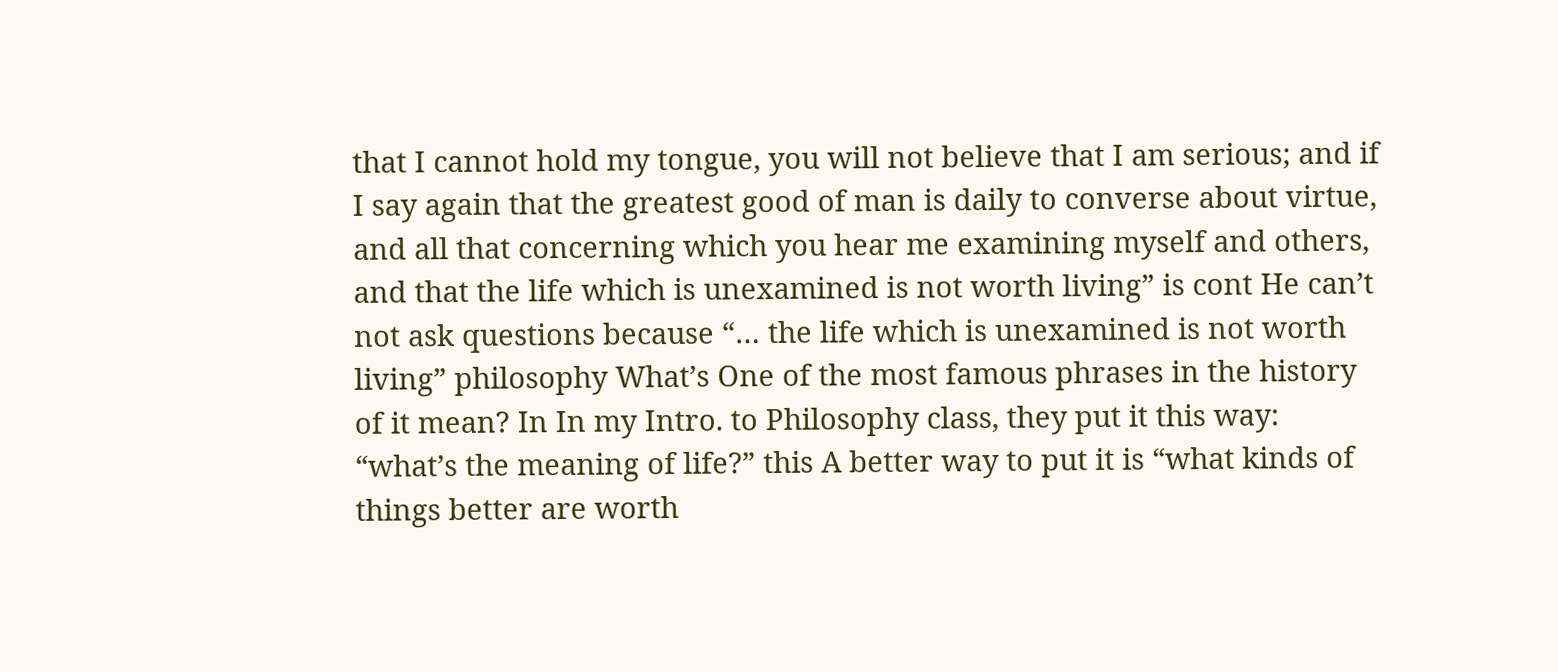that I cannot hold my tongue, you will not believe that I am serious; and if I say again that the greatest good of man is daily to converse about virtue, and all that concerning which you hear me examining myself and others, and that the life which is unexamined is not worth living” is cont He can’t not ask questions because “… the life which is unexamined is not worth living” philosophy What’s One of the most famous phrases in the history of it mean? In In my Intro. to Philosophy class, they put it this way: “what’s the meaning of life?” this A better way to put it is “what kinds of things better are worth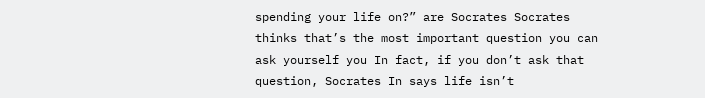spending your life on?” are Socrates Socrates thinks that’s the most important question you can ask yourself you In fact, if you don’t ask that question, Socrates In says life isn’t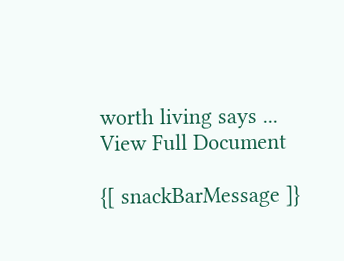worth living says ...
View Full Document

{[ snackBarMessage ]}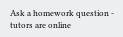Ask a homework question - tutors are online